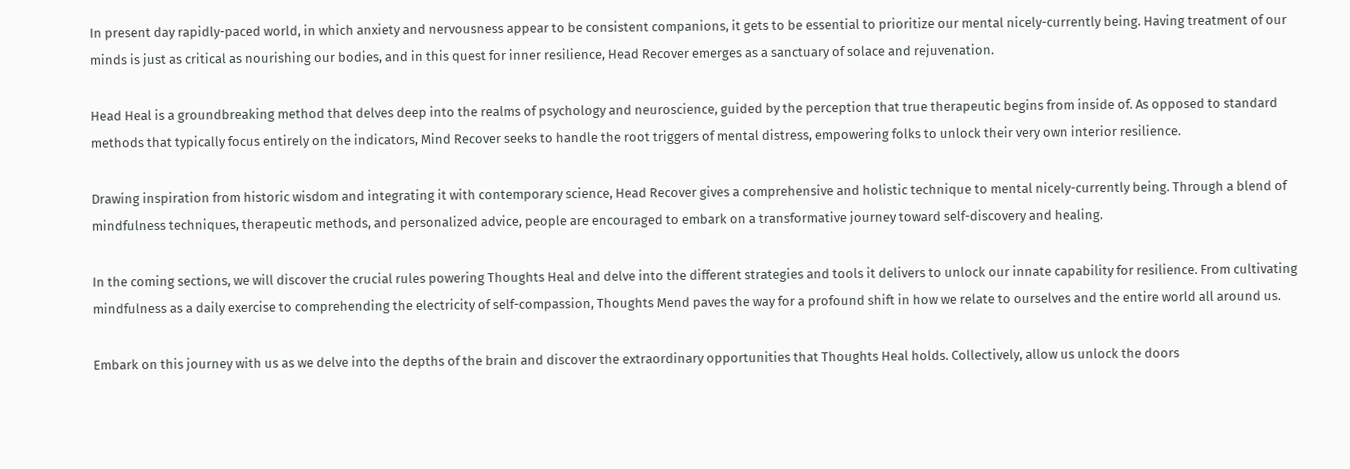In present day rapidly-paced world, in which anxiety and nervousness appear to be consistent companions, it gets to be essential to prioritize our mental nicely-currently being. Having treatment of our minds is just as critical as nourishing our bodies, and in this quest for inner resilience, Head Recover emerges as a sanctuary of solace and rejuvenation.

Head Heal is a groundbreaking method that delves deep into the realms of psychology and neuroscience, guided by the perception that true therapeutic begins from inside of. As opposed to standard methods that typically focus entirely on the indicators, Mind Recover seeks to handle the root triggers of mental distress, empowering folks to unlock their very own interior resilience.

Drawing inspiration from historic wisdom and integrating it with contemporary science, Head Recover gives a comprehensive and holistic technique to mental nicely-currently being. Through a blend of mindfulness techniques, therapeutic methods, and personalized advice, people are encouraged to embark on a transformative journey toward self-discovery and healing.

In the coming sections, we will discover the crucial rules powering Thoughts Heal and delve into the different strategies and tools it delivers to unlock our innate capability for resilience. From cultivating mindfulness as a daily exercise to comprehending the electricity of self-compassion, Thoughts Mend paves the way for a profound shift in how we relate to ourselves and the entire world all around us.

Embark on this journey with us as we delve into the depths of the brain and discover the extraordinary opportunities that Thoughts Heal holds. Collectively, allow us unlock the doors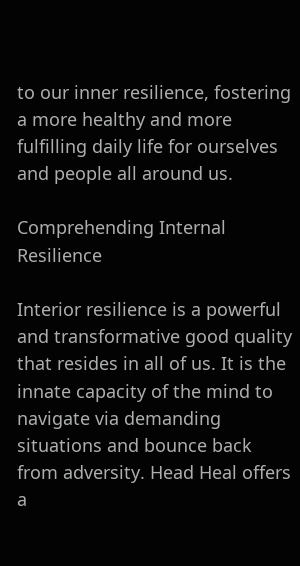to our inner resilience, fostering a more healthy and more fulfilling daily life for ourselves and people all around us.

Comprehending Internal Resilience

Interior resilience is a powerful and transformative good quality that resides in all of us. It is the innate capacity of the mind to navigate via demanding situations and bounce back from adversity. Head Heal offers a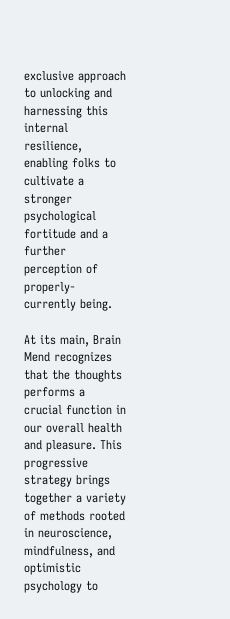exclusive approach to unlocking and harnessing this internal resilience, enabling folks to cultivate a stronger psychological fortitude and a further perception of properly-currently being.

At its main, Brain Mend recognizes that the thoughts performs a crucial function in our overall health and pleasure. This progressive strategy brings together a variety of methods rooted in neuroscience, mindfulness, and optimistic psychology to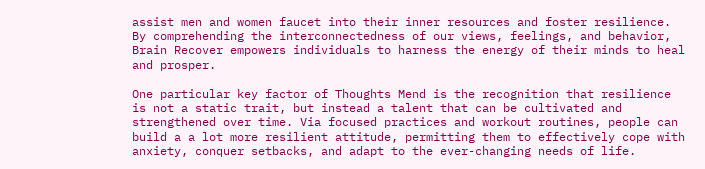assist men and women faucet into their inner resources and foster resilience. By comprehending the interconnectedness of our views, feelings, and behavior, Brain Recover empowers individuals to harness the energy of their minds to heal and prosper.

One particular key factor of Thoughts Mend is the recognition that resilience is not a static trait, but instead a talent that can be cultivated and strengthened over time. Via focused practices and workout routines, people can build a a lot more resilient attitude, permitting them to effectively cope with anxiety, conquer setbacks, and adapt to the ever-changing needs of life.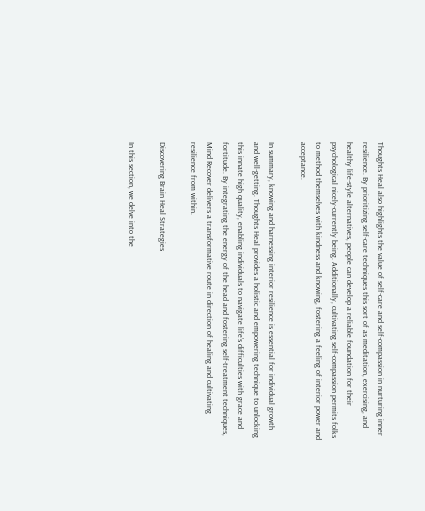Thoughts Heal also highlights the value of self-care and self-compassion in nurturing inner resilience. By prioritizing self-care techniques this sort of as meditation, exercising, and healthy life-style alternatives, people can develop a reliable foundation for their psychological nicely-currently being. Additionally, cultivating self-compassion permits folks to method themselves with kindness and knowing, fostering a feeling of interior power and acceptance.

In summary, knowing and harnessing interior resilience is essential for individual growth and well-getting. Thoughts Heal provides a holistic and empowering technique to unlocking this innate high quality, enabling individuals to navigate life’s difficulties with grace and fortitude. By integrating the energy of the head and fostering self-treatment techniques, Mind Recover delivers a transformative route in direction of healing and cultivating resilience from within.

Discovering Brain Heal Strategies

In this section, we delve into the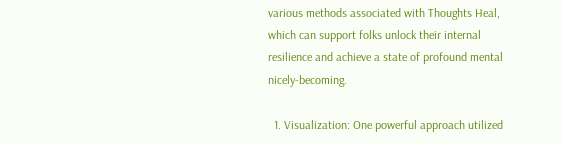various methods associated with Thoughts Heal, which can support folks unlock their internal resilience and achieve a state of profound mental nicely-becoming.

  1. Visualization: One powerful approach utilized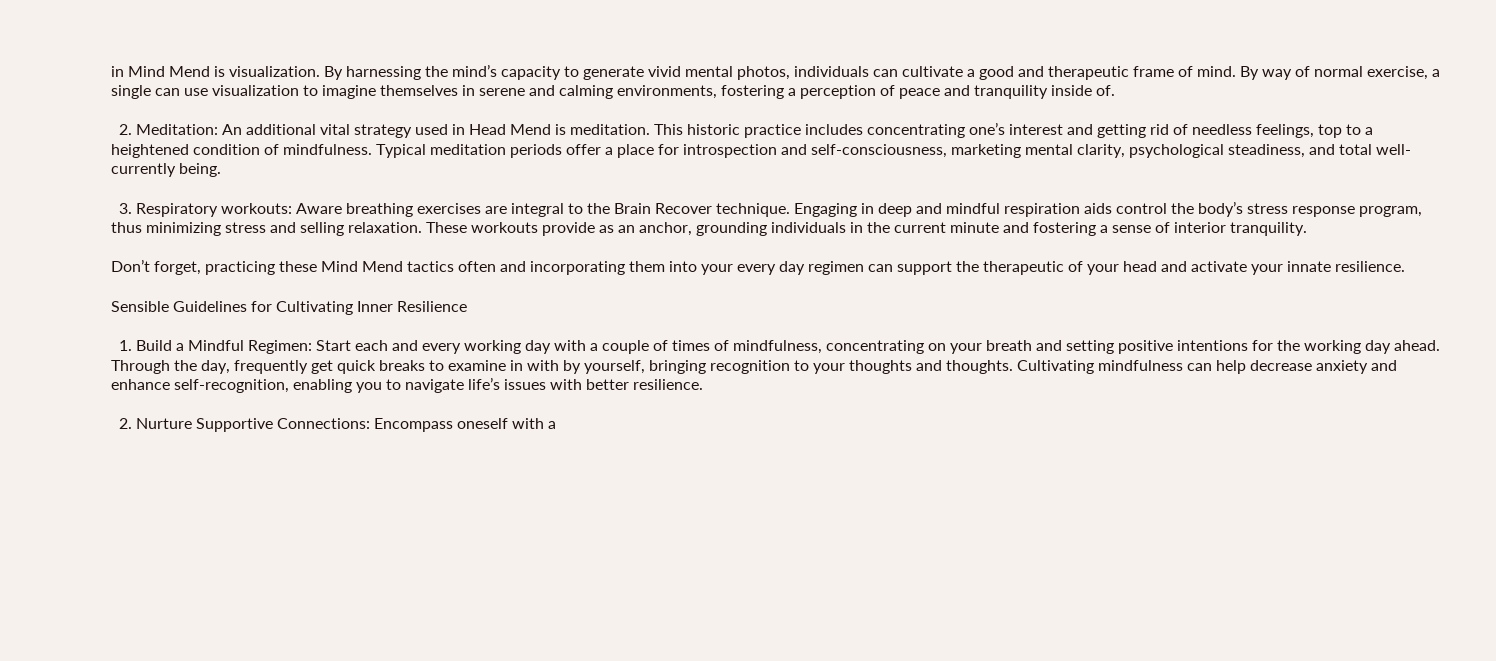in Mind Mend is visualization. By harnessing the mind’s capacity to generate vivid mental photos, individuals can cultivate a good and therapeutic frame of mind. By way of normal exercise, a single can use visualization to imagine themselves in serene and calming environments, fostering a perception of peace and tranquility inside of.

  2. Meditation: An additional vital strategy used in Head Mend is meditation. This historic practice includes concentrating one’s interest and getting rid of needless feelings, top to a heightened condition of mindfulness. Typical meditation periods offer a place for introspection and self-consciousness, marketing mental clarity, psychological steadiness, and total well-currently being.

  3. Respiratory workouts: Aware breathing exercises are integral to the Brain Recover technique. Engaging in deep and mindful respiration aids control the body’s stress response program, thus minimizing stress and selling relaxation. These workouts provide as an anchor, grounding individuals in the current minute and fostering a sense of interior tranquility.

Don’t forget, practicing these Mind Mend tactics often and incorporating them into your every day regimen can support the therapeutic of your head and activate your innate resilience.

Sensible Guidelines for Cultivating Inner Resilience

  1. Build a Mindful Regimen: Start each and every working day with a couple of times of mindfulness, concentrating on your breath and setting positive intentions for the working day ahead. Through the day, frequently get quick breaks to examine in with by yourself, bringing recognition to your thoughts and thoughts. Cultivating mindfulness can help decrease anxiety and enhance self-recognition, enabling you to navigate life’s issues with better resilience.

  2. Nurture Supportive Connections: Encompass oneself with a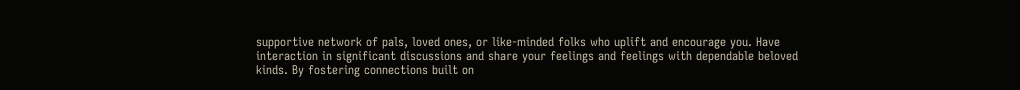supportive network of pals, loved ones, or like-minded folks who uplift and encourage you. Have interaction in significant discussions and share your feelings and feelings with dependable beloved kinds. By fostering connections built on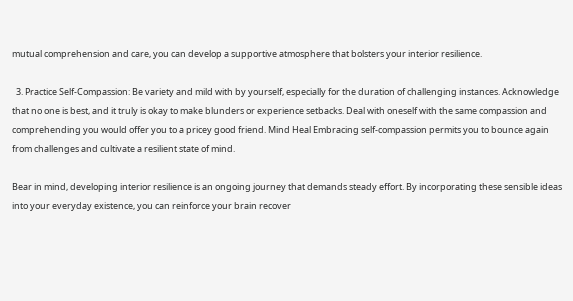mutual comprehension and care, you can develop a supportive atmosphere that bolsters your interior resilience.

  3. Practice Self-Compassion: Be variety and mild with by yourself, especially for the duration of challenging instances. Acknowledge that no one is best, and it truly is okay to make blunders or experience setbacks. Deal with oneself with the same compassion and comprehending you would offer you to a pricey good friend. Mind Heal Embracing self-compassion permits you to bounce again from challenges and cultivate a resilient state of mind.

Bear in mind, developing interior resilience is an ongoing journey that demands steady effort. By incorporating these sensible ideas into your everyday existence, you can reinforce your brain recover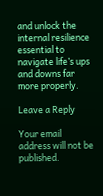and unlock the internal resilience essential to navigate life’s ups and downs far more properly.

Leave a Reply

Your email address will not be published.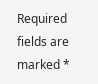Required fields are marked *